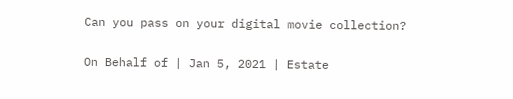Can you pass on your digital movie collection?

On Behalf of | Jan 5, 2021 | Estate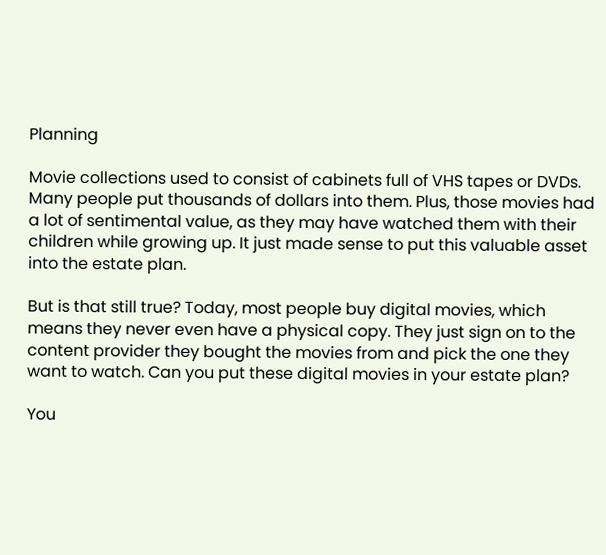Planning

Movie collections used to consist of cabinets full of VHS tapes or DVDs. Many people put thousands of dollars into them. Plus, those movies had a lot of sentimental value, as they may have watched them with their children while growing up. It just made sense to put this valuable asset into the estate plan.

But is that still true? Today, most people buy digital movies, which means they never even have a physical copy. They just sign on to the content provider they bought the movies from and pick the one they want to watch. Can you put these digital movies in your estate plan?

You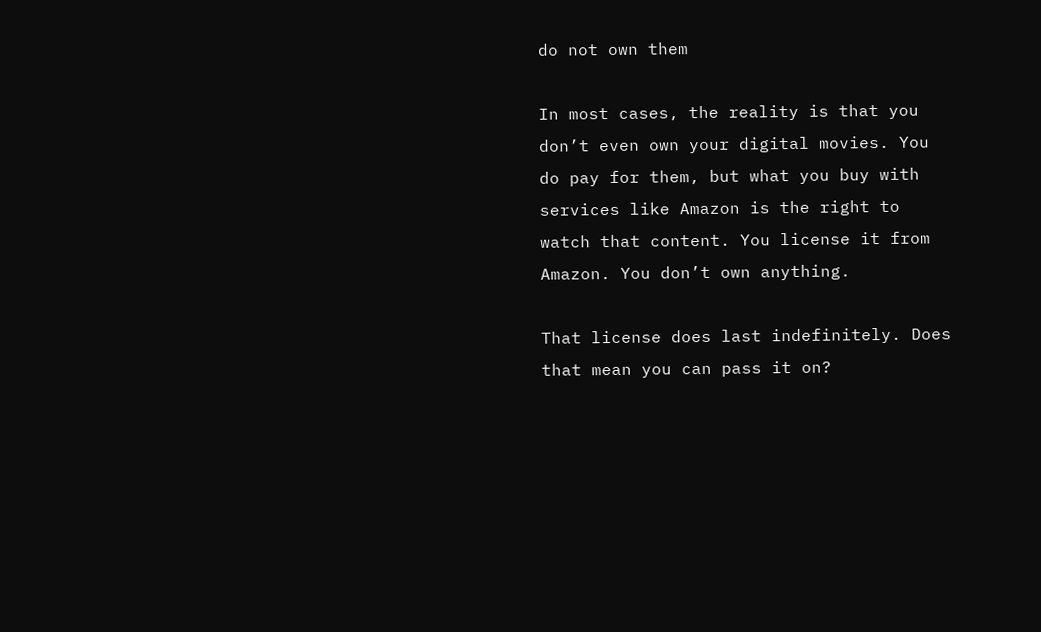do not own them

In most cases, the reality is that you don’t even own your digital movies. You do pay for them, but what you buy with services like Amazon is the right to watch that content. You license it from Amazon. You don’t own anything.

That license does last indefinitely. Does that mean you can pass it on?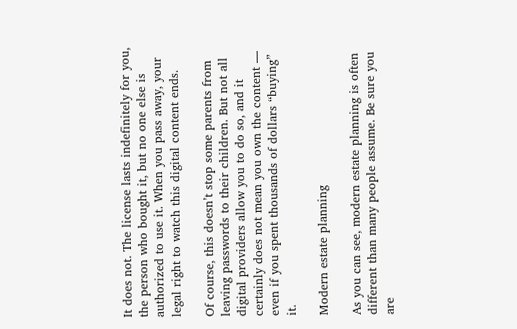It does not. The license lasts indefinitely for you, the person who bought it, but no one else is authorized to use it. When you pass away, your legal right to watch this digital content ends.

Of course, this doesn’t stop some parents from leaving passwords to their children. But not all digital providers allow you to do so, and it certainly does not mean you own the content — even if you spent thousands of dollars “buying” it.

Modern estate planning

As you can see, modern estate planning is often different than many people assume. Be sure you are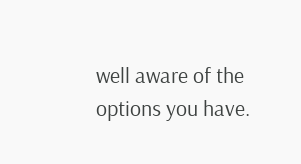well aware of the options you have.